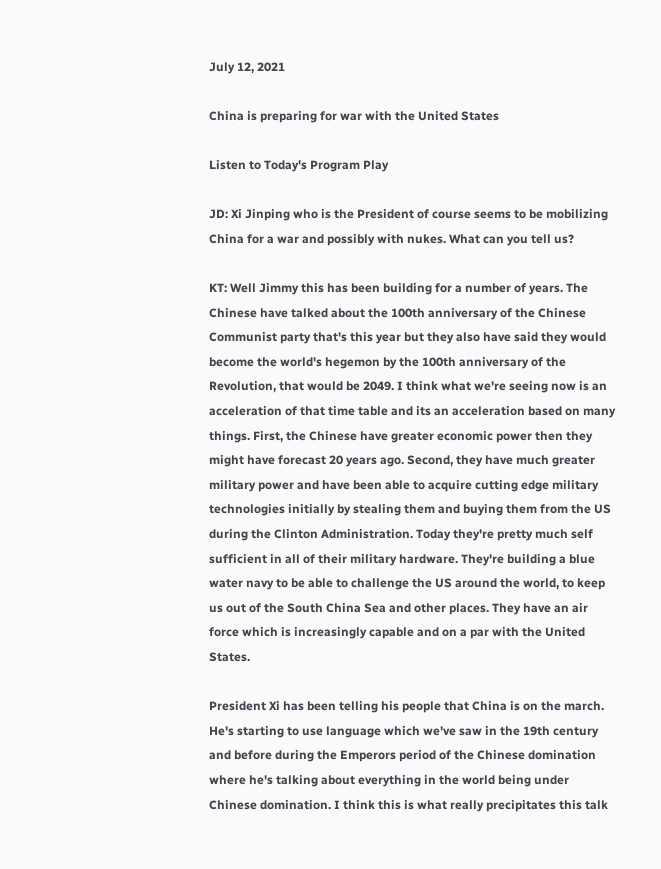July 12, 2021

China is preparing for war with the United States

Listen to Today's Program Play

JD: Xi Jinping who is the President of course seems to be mobilizing China for a war and possibly with nukes. What can you tell us?

KT: Well Jimmy this has been building for a number of years. The Chinese have talked about the 100th anniversary of the Chinese Communist party that's this year but they also have said they would become the world's hegemon by the 100th anniversary of the Revolution, that would be 2049. I think what we're seeing now is an acceleration of that time table and its an acceleration based on many things. First, the Chinese have greater economic power then they might have forecast 20 years ago. Second, they have much greater military power and have been able to acquire cutting edge military technologies initially by stealing them and buying them from the US during the Clinton Administration. Today they're pretty much self sufficient in all of their military hardware. They're building a blue water navy to be able to challenge the US around the world, to keep us out of the South China Sea and other places. They have an air force which is increasingly capable and on a par with the United States.

President Xi has been telling his people that China is on the march. He's starting to use language which we've saw in the 19th century and before during the Emperors period of the Chinese domination where he's talking about everything in the world being under Chinese domination. I think this is what really precipitates this talk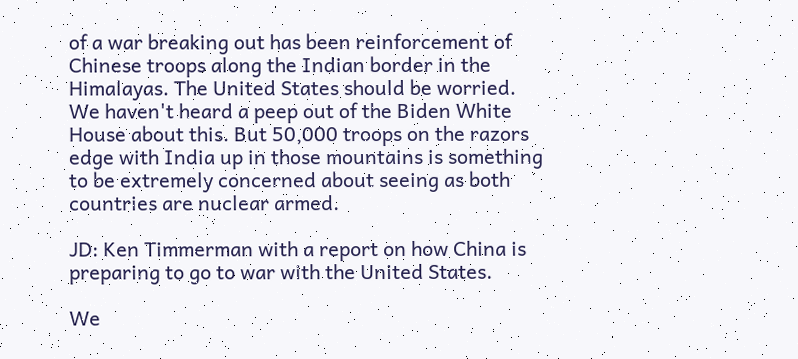of a war breaking out has been reinforcement of Chinese troops along the Indian border in the Himalayas. The United States should be worried. We haven't heard a peep out of the Biden White House about this. But 50,000 troops on the razors edge with India up in those mountains is something to be extremely concerned about seeing as both countries are nuclear armed.

JD: Ken Timmerman with a report on how China is preparing to go to war with the United States.

We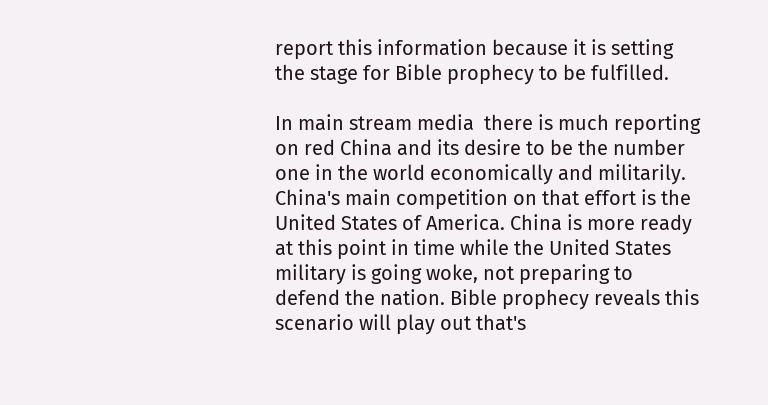report this information because it is setting the stage for Bible prophecy to be fulfilled.

In main stream media  there is much reporting on red China and its desire to be the number one in the world economically and militarily. China's main competition on that effort is the United States of America. China is more ready at this point in time while the United States military is going woke, not preparing to defend the nation. Bible prophecy reveals this scenario will play out that's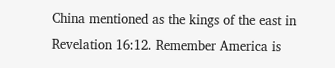China mentioned as the kings of the east in Revelation 16:12. Remember America is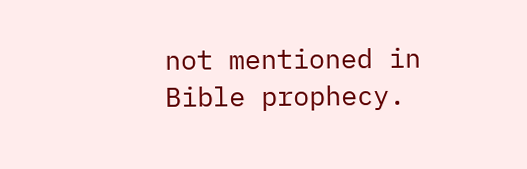not mentioned in Bible prophecy.